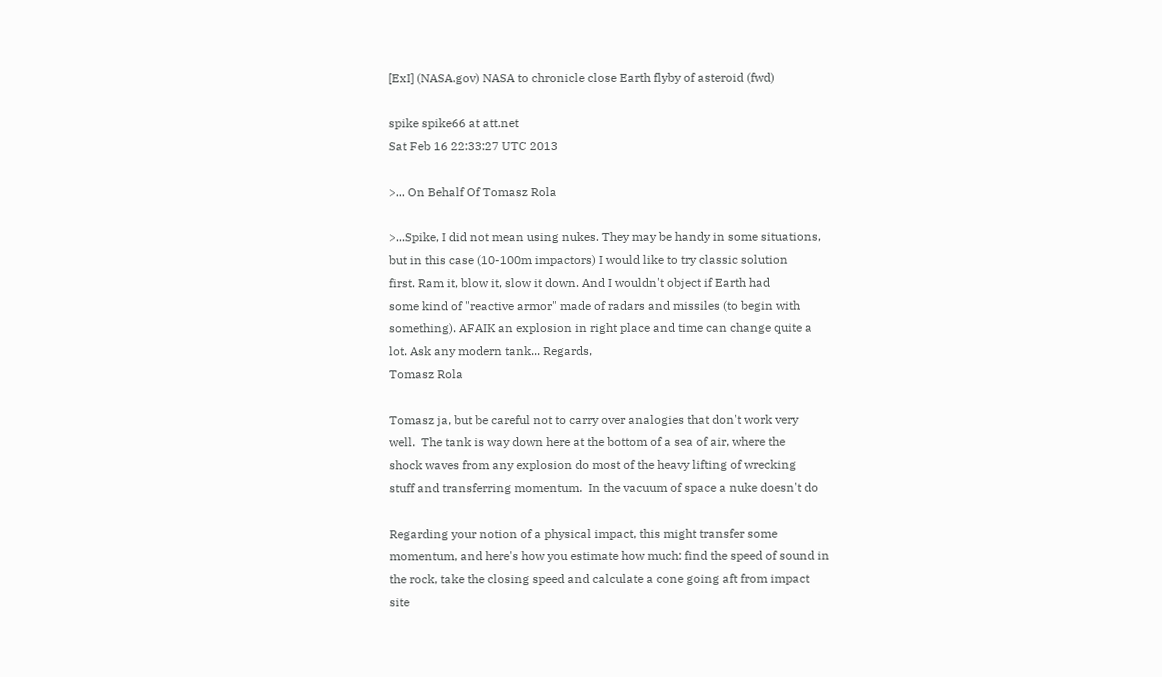[ExI] (NASA.gov) NASA to chronicle close Earth flyby of asteroid (fwd)

spike spike66 at att.net
Sat Feb 16 22:33:27 UTC 2013

>... On Behalf Of Tomasz Rola

>...Spike, I did not mean using nukes. They may be handy in some situations,
but in this case (10-100m impactors) I would like to try classic solution
first. Ram it, blow it, slow it down. And I wouldn't object if Earth had
some kind of "reactive armor" made of radars and missiles (to begin with
something). AFAIK an explosion in right place and time can change quite a
lot. Ask any modern tank... Regards,
Tomasz Rola

Tomasz ja, but be careful not to carry over analogies that don't work very
well.  The tank is way down here at the bottom of a sea of air, where the
shock waves from any explosion do most of the heavy lifting of wrecking
stuff and transferring momentum.  In the vacuum of space a nuke doesn't do

Regarding your notion of a physical impact, this might transfer some
momentum, and here's how you estimate how much: find the speed of sound in
the rock, take the closing speed and calculate a cone going aft from impact
site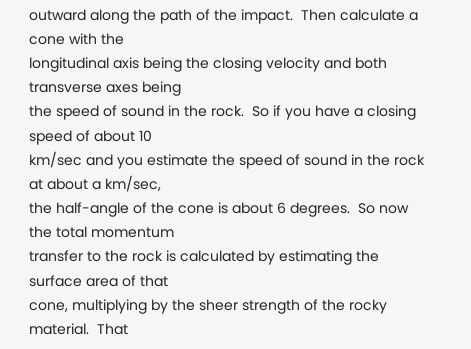outward along the path of the impact.  Then calculate a cone with the
longitudinal axis being the closing velocity and both transverse axes being
the speed of sound in the rock.  So if you have a closing speed of about 10
km/sec and you estimate the speed of sound in the rock at about a km/sec,
the half-angle of the cone is about 6 degrees.  So now the total momentum
transfer to the rock is calculated by estimating the surface area of that
cone, multiplying by the sheer strength of the rocky material.  That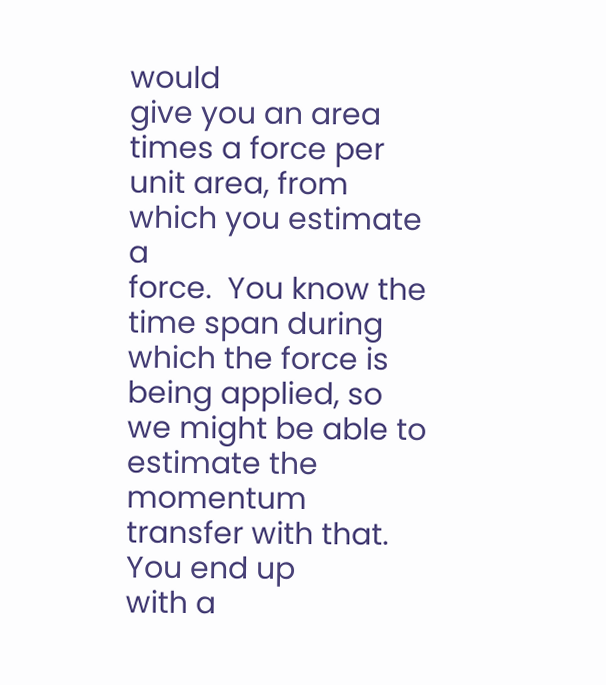would
give you an area times a force per unit area, from which you estimate a
force.  You know the time span during which the force is being applied, so
we might be able to estimate the momentum transfer with that.  You end up
with a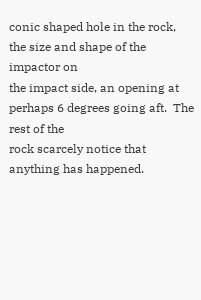conic shaped hole in the rock, the size and shape of the impactor on
the impact side, an opening at perhaps 6 degrees going aft.  The rest of the
rock scarcely notice that anything has happened.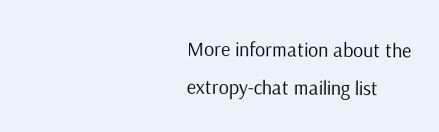More information about the extropy-chat mailing list